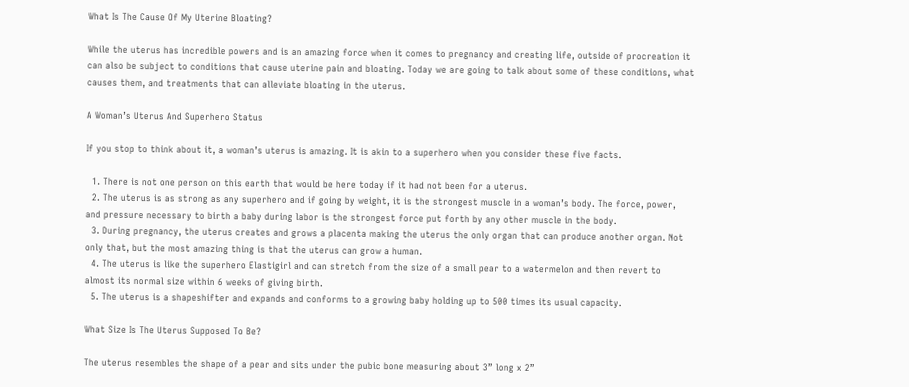What Is The Cause Of My Uterine Bloating?

While the uterus has incredible powers and is an amazing force when it comes to pregnancy and creating life, outside of procreation it can also be subject to conditions that cause uterine pain and bloating. Today we are going to talk about some of these conditions, what causes them, and treatments that can alleviate bloating in the uterus.

A Woman’s Uterus And Superhero Status

If you stop to think about it, a woman’s uterus is amazing. It is akin to a superhero when you consider these five facts.

  1. There is not one person on this earth that would be here today if it had not been for a uterus.
  2. The uterus is as strong as any superhero and if going by weight, it is the strongest muscle in a woman’s body. The force, power, and pressure necessary to birth a baby during labor is the strongest force put forth by any other muscle in the body.
  3. During pregnancy, the uterus creates and grows a placenta making the uterus the only organ that can produce another organ. Not only that, but the most amazing thing is that the uterus can grow a human.
  4. The uterus is like the superhero Elastigirl and can stretch from the size of a small pear to a watermelon and then revert to almost its normal size within 6 weeks of giving birth.
  5. The uterus is a shapeshifter and expands and conforms to a growing baby holding up to 500 times its usual capacity.

What Size Is The Uterus Supposed To Be?

The uterus resembles the shape of a pear and sits under the pubic bone measuring about 3” long x 2”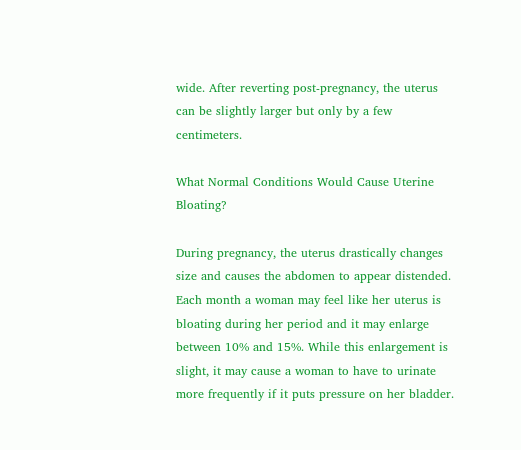wide. After reverting post-pregnancy, the uterus can be slightly larger but only by a few centimeters.

What Normal Conditions Would Cause Uterine Bloating?

During pregnancy, the uterus drastically changes size and causes the abdomen to appear distended. Each month a woman may feel like her uterus is bloating during her period and it may enlarge between 10% and 15%. While this enlargement is slight, it may cause a woman to have to urinate more frequently if it puts pressure on her bladder.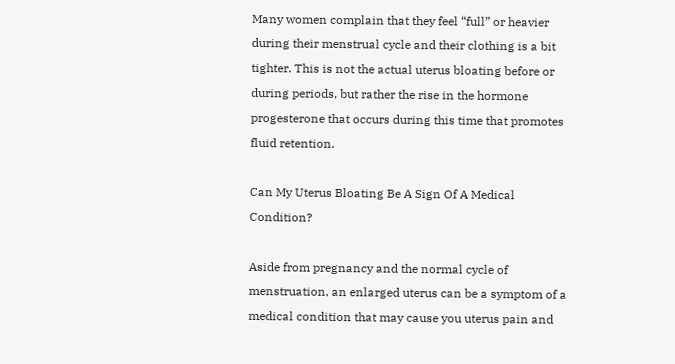Many women complain that they feel “full” or heavier during their menstrual cycle and their clothing is a bit tighter. This is not the actual uterus bloating before or during periods, but rather the rise in the hormone progesterone that occurs during this time that promotes fluid retention.

Can My Uterus Bloating Be A Sign Of A Medical Condition?

Aside from pregnancy and the normal cycle of menstruation, an enlarged uterus can be a symptom of a medical condition that may cause you uterus pain and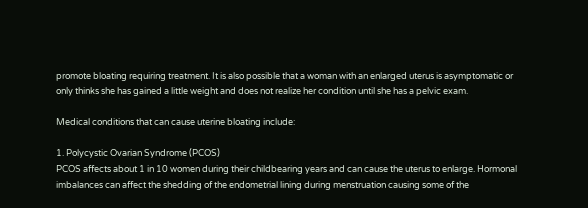promote bloating requiring treatment. It is also possible that a woman with an enlarged uterus is asymptomatic or only thinks she has gained a little weight and does not realize her condition until she has a pelvic exam.

Medical conditions that can cause uterine bloating include:

1. Polycystic Ovarian Syndrome (PCOS)
PCOS affects about 1 in 10 women during their childbearing years and can cause the uterus to enlarge. Hormonal imbalances can affect the shedding of the endometrial lining during menstruation causing some of the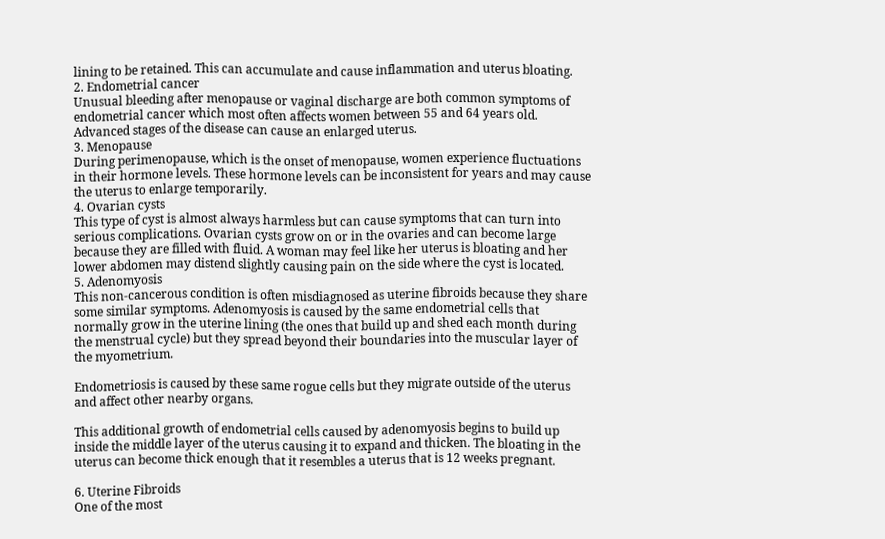lining to be retained. This can accumulate and cause inflammation and uterus bloating.
2. Endometrial cancer
Unusual bleeding after menopause or vaginal discharge are both common symptoms of endometrial cancer which most often affects women between 55 and 64 years old. Advanced stages of the disease can cause an enlarged uterus.
3. Menopause
During perimenopause, which is the onset of menopause, women experience fluctuations in their hormone levels. These hormone levels can be inconsistent for years and may cause the uterus to enlarge temporarily.
4. Ovarian cysts
This type of cyst is almost always harmless but can cause symptoms that can turn into serious complications. Ovarian cysts grow on or in the ovaries and can become large because they are filled with fluid. A woman may feel like her uterus is bloating and her lower abdomen may distend slightly causing pain on the side where the cyst is located.
5. Adenomyosis
This non-cancerous condition is often misdiagnosed as uterine fibroids because they share some similar symptoms. Adenomyosis is caused by the same endometrial cells that normally grow in the uterine lining (the ones that build up and shed each month during the menstrual cycle) but they spread beyond their boundaries into the muscular layer of the myometrium.

Endometriosis is caused by these same rogue cells but they migrate outside of the uterus and affect other nearby organs.

This additional growth of endometrial cells caused by adenomyosis begins to build up inside the middle layer of the uterus causing it to expand and thicken. The bloating in the uterus can become thick enough that it resembles a uterus that is 12 weeks pregnant.

6. Uterine Fibroids
One of the most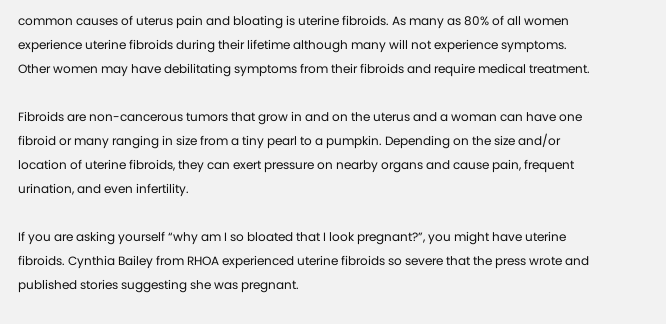common causes of uterus pain and bloating is uterine fibroids. As many as 80% of all women experience uterine fibroids during their lifetime although many will not experience symptoms. Other women may have debilitating symptoms from their fibroids and require medical treatment.

Fibroids are non-cancerous tumors that grow in and on the uterus and a woman can have one fibroid or many ranging in size from a tiny pearl to a pumpkin. Depending on the size and/or location of uterine fibroids, they can exert pressure on nearby organs and cause pain, frequent urination, and even infertility.

If you are asking yourself “why am I so bloated that I look pregnant?”, you might have uterine fibroids. Cynthia Bailey from RHOA experienced uterine fibroids so severe that the press wrote and published stories suggesting she was pregnant.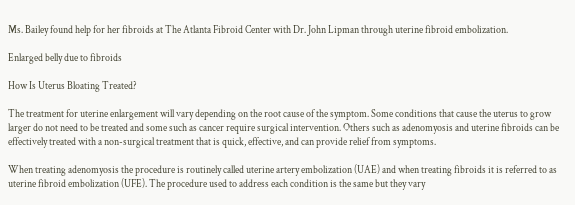Ms. Bailey found help for her fibroids at The Atlanta Fibroid Center with Dr. John Lipman through uterine fibroid embolization.

Enlarged belly due to fibroids

How Is Uterus Bloating Treated?

The treatment for uterine enlargement will vary depending on the root cause of the symptom. Some conditions that cause the uterus to grow larger do not need to be treated and some such as cancer require surgical intervention. Others such as adenomyosis and uterine fibroids can be effectively treated with a non-surgical treatment that is quick, effective, and can provide relief from symptoms.

When treating adenomyosis the procedure is routinely called uterine artery embolization (UAE) and when treating fibroids it is referred to as uterine fibroid embolization (UFE). The procedure used to address each condition is the same but they vary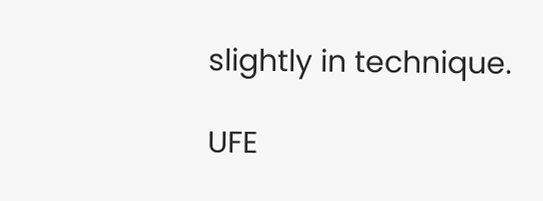slightly in technique.

UFE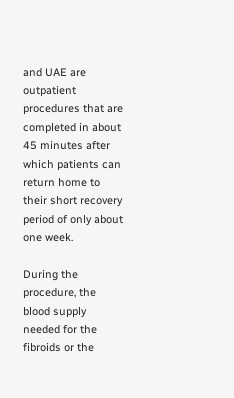and UAE are outpatient procedures that are completed in about 45 minutes after which patients can return home to their short recovery period of only about one week.

During the procedure, the blood supply needed for the fibroids or the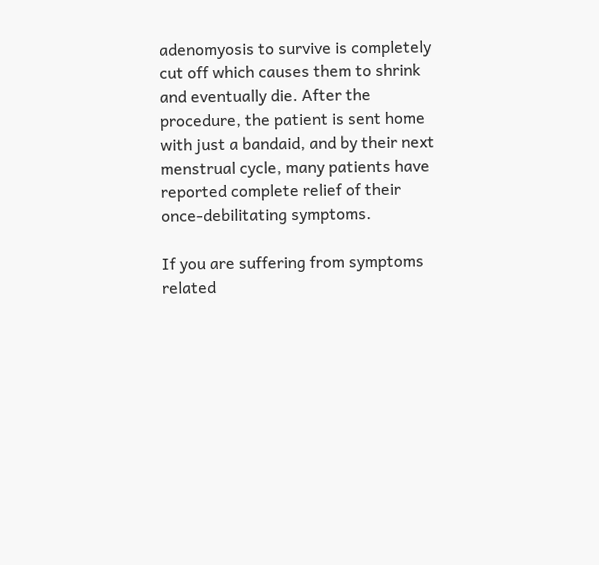adenomyosis to survive is completely cut off which causes them to shrink and eventually die. After the procedure, the patient is sent home with just a bandaid, and by their next menstrual cycle, many patients have reported complete relief of their once-debilitating symptoms.

If you are suffering from symptoms related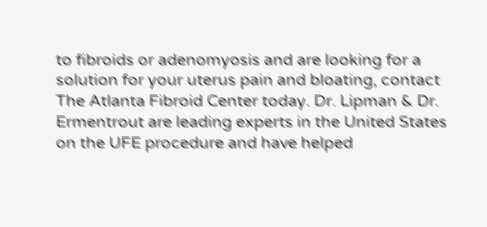to fibroids or adenomyosis and are looking for a solution for your uterus pain and bloating, contact The Atlanta Fibroid Center today. Dr. Lipman & Dr. Ermentrout are leading experts in the United States on the UFE procedure and have helped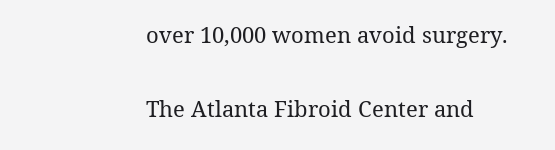over 10,000 women avoid surgery.

The Atlanta Fibroid Center and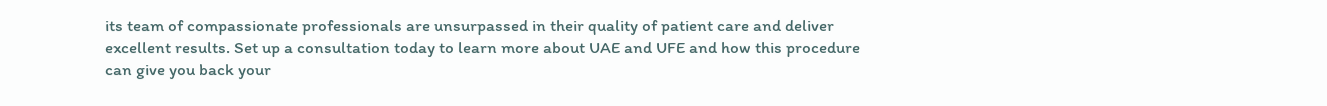its team of compassionate professionals are unsurpassed in their quality of patient care and deliver excellent results. Set up a consultation today to learn more about UAE and UFE and how this procedure can give you back your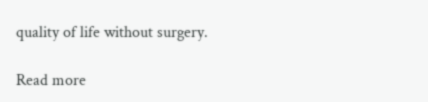quality of life without surgery.

Read more